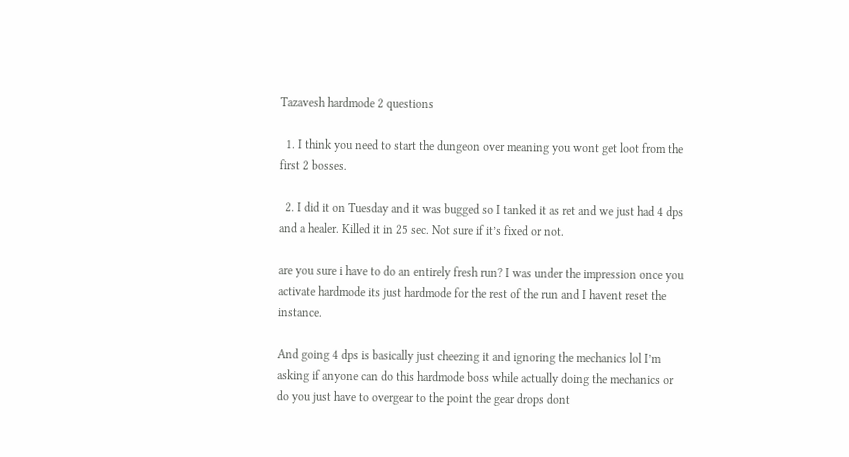Tazavesh hardmode 2 questions

  1. I think you need to start the dungeon over meaning you wont get loot from the first 2 bosses.

  2. I did it on Tuesday and it was bugged so I tanked it as ret and we just had 4 dps and a healer. Killed it in 25 sec. Not sure if it’s fixed or not.

are you sure i have to do an entirely fresh run? I was under the impression once you activate hardmode its just hardmode for the rest of the run and I havent reset the instance.

And going 4 dps is basically just cheezing it and ignoring the mechanics lol I’m asking if anyone can do this hardmode boss while actually doing the mechanics or do you just have to overgear to the point the gear drops dont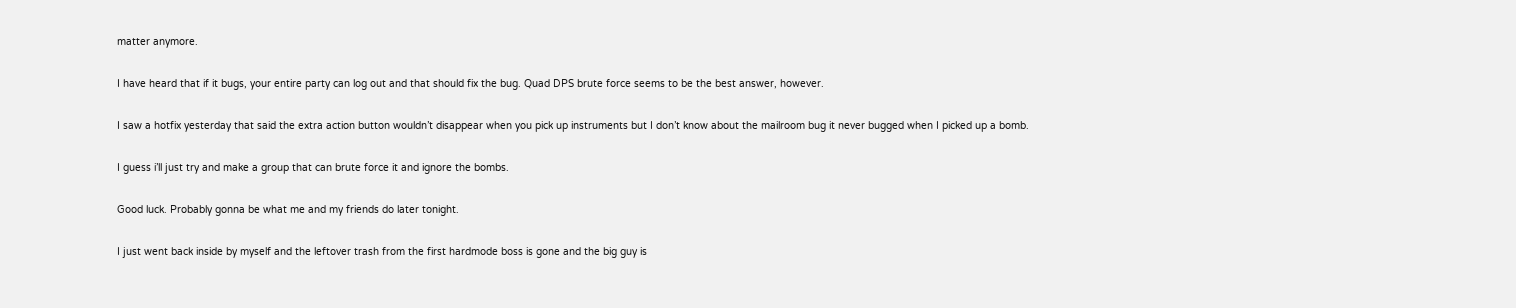matter anymore.

I have heard that if it bugs, your entire party can log out and that should fix the bug. Quad DPS brute force seems to be the best answer, however.

I saw a hotfix yesterday that said the extra action button wouldn’t disappear when you pick up instruments but I don’t know about the mailroom bug it never bugged when I picked up a bomb.

I guess i’ll just try and make a group that can brute force it and ignore the bombs.

Good luck. Probably gonna be what me and my friends do later tonight.

I just went back inside by myself and the leftover trash from the first hardmode boss is gone and the big guy is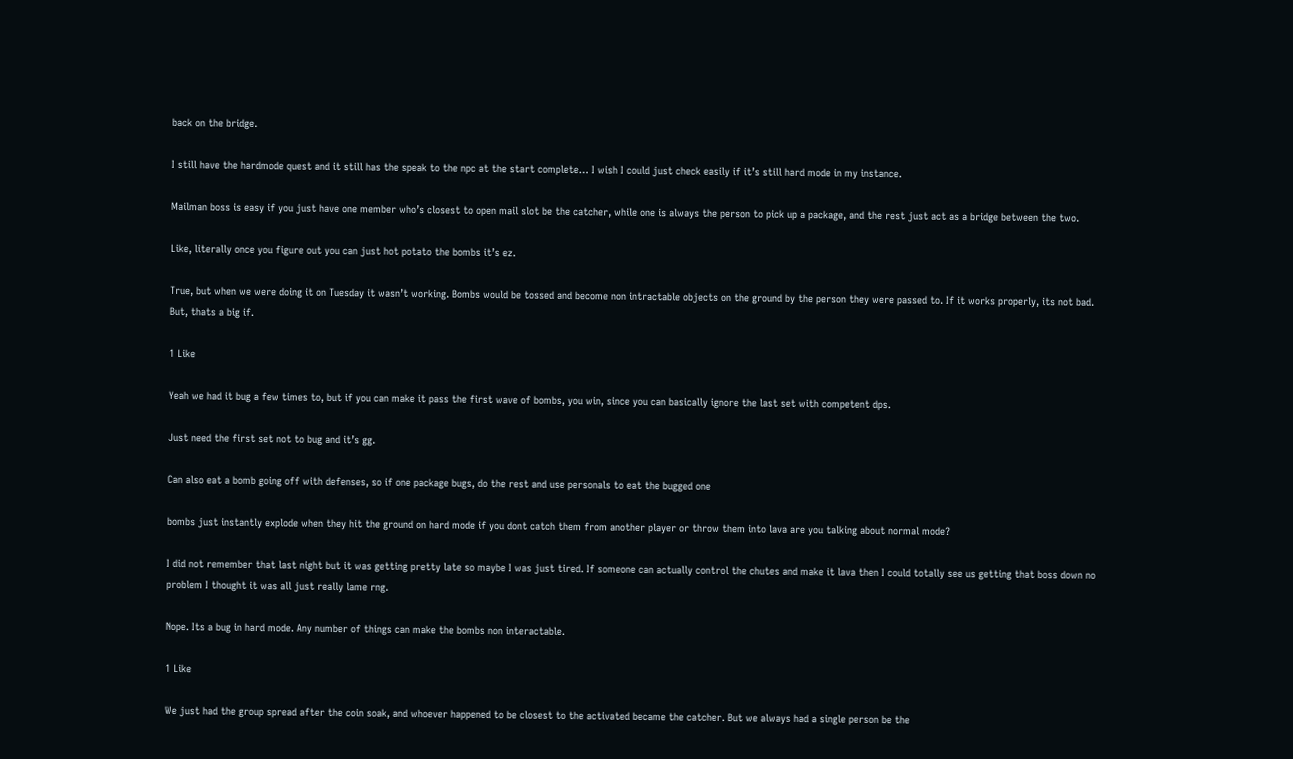back on the bridge.

I still have the hardmode quest and it still has the speak to the npc at the start complete… I wish I could just check easily if it’s still hard mode in my instance.

Mailman boss is easy if you just have one member who’s closest to open mail slot be the catcher, while one is always the person to pick up a package, and the rest just act as a bridge between the two.

Like, literally once you figure out you can just hot potato the bombs it’s ez.

True, but when we were doing it on Tuesday it wasn’t working. Bombs would be tossed and become non intractable objects on the ground by the person they were passed to. If it works properly, its not bad. But, thats a big if.

1 Like

Yeah we had it bug a few times to, but if you can make it pass the first wave of bombs, you win, since you can basically ignore the last set with competent dps.

Just need the first set not to bug and it’s gg.

Can also eat a bomb going off with defenses, so if one package bugs, do the rest and use personals to eat the bugged one

bombs just instantly explode when they hit the ground on hard mode if you dont catch them from another player or throw them into lava are you talking about normal mode?

I did not remember that last night but it was getting pretty late so maybe I was just tired. If someone can actually control the chutes and make it lava then I could totally see us getting that boss down no problem I thought it was all just really lame rng.

Nope. Its a bug in hard mode. Any number of things can make the bombs non interactable.

1 Like

We just had the group spread after the coin soak, and whoever happened to be closest to the activated became the catcher. But we always had a single person be the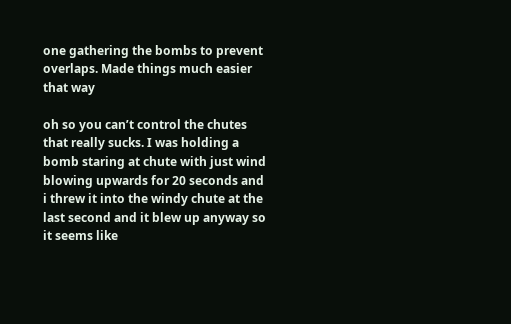one gathering the bombs to prevent overlaps. Made things much easier that way

oh so you can’t control the chutes that really sucks. I was holding a bomb staring at chute with just wind blowing upwards for 20 seconds and i threw it into the windy chute at the last second and it blew up anyway so it seems like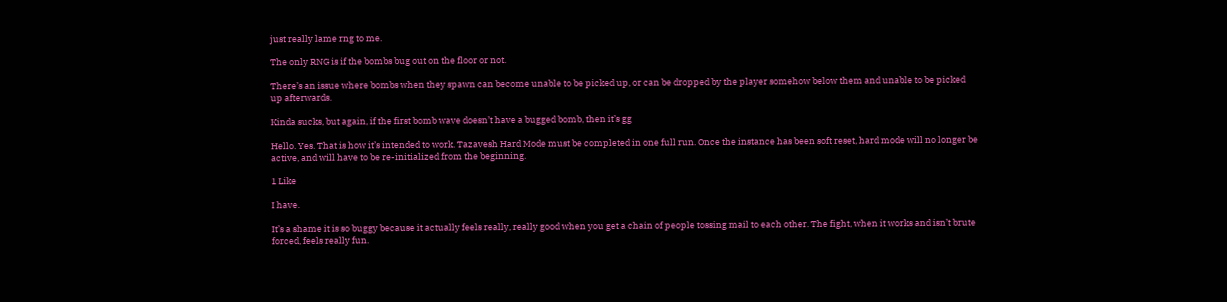just really lame rng to me.

The only RNG is if the bombs bug out on the floor or not.

There’s an issue where bombs when they spawn can become unable to be picked up, or can be dropped by the player somehow below them and unable to be picked up afterwards.

Kinda sucks, but again, if the first bomb wave doesn’t have a bugged bomb, then it’s gg

Hello. Yes. That is how it’s intended to work. Tazavesh Hard Mode must be completed in one full run. Once the instance has been soft reset, hard mode will no longer be active, and will have to be re-initialized from the beginning.

1 Like

I have.

It’s a shame it is so buggy because it actually feels really, really good when you get a chain of people tossing mail to each other. The fight, when it works and isn’t brute forced, feels really fun.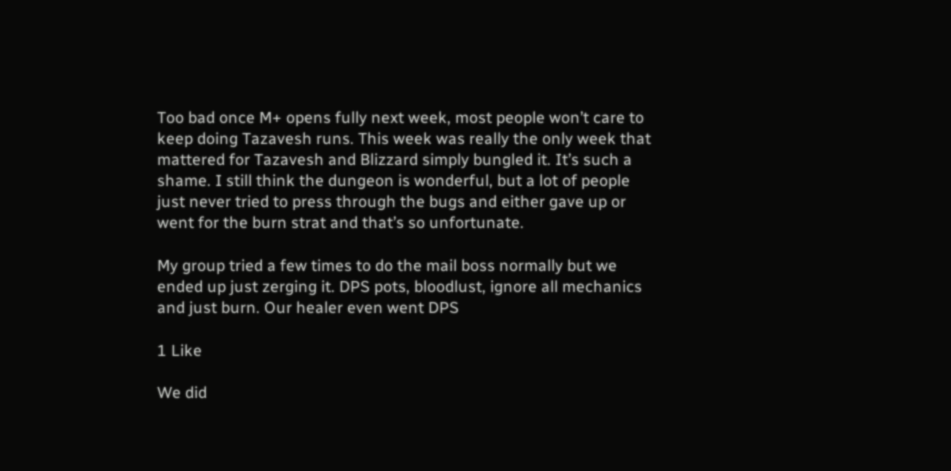Too bad once M+ opens fully next week, most people won’t care to keep doing Tazavesh runs. This week was really the only week that mattered for Tazavesh and Blizzard simply bungled it. It’s such a shame. I still think the dungeon is wonderful, but a lot of people just never tried to press through the bugs and either gave up or went for the burn strat and that’s so unfortunate.

My group tried a few times to do the mail boss normally but we ended up just zerging it. DPS pots, bloodlust, ignore all mechanics and just burn. Our healer even went DPS

1 Like

We did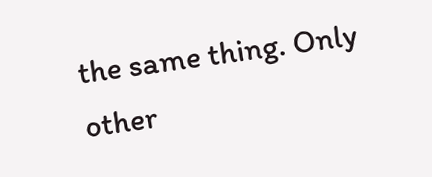the same thing. Only other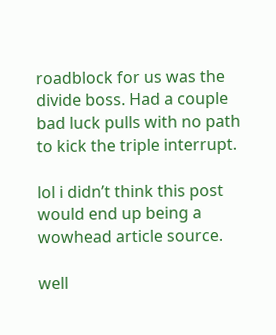roadblock for us was the divide boss. Had a couple bad luck pulls with no path to kick the triple interrupt.

lol i didn’t think this post would end up being a wowhead article source.

well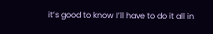it’s good to know I’ll have to do it all in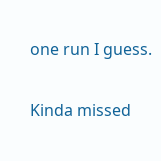one run I guess.

Kinda missed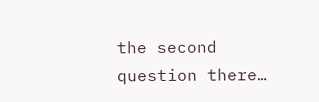the second question there…